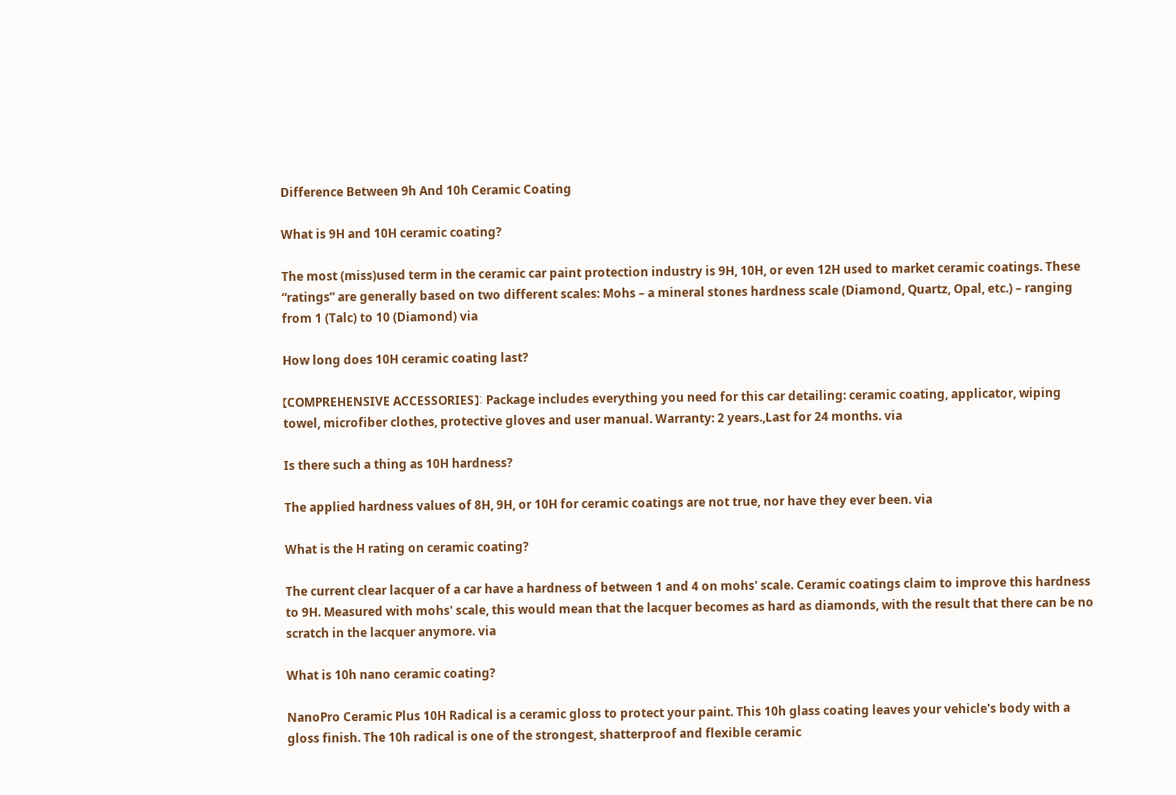Difference Between 9h And 10h Ceramic Coating

What is 9H and 10H ceramic coating?

The most (miss)used term in the ceramic car paint protection industry is 9H, 10H, or even 12H used to market ceramic coatings. These “ratings” are generally based on two different scales: Mohs – a mineral stones hardness scale (Diamond, Quartz, Opal, etc.) – ranging from 1 (Talc) to 10 (Diamond) via

How long does 10H ceramic coating last?

【COMPREHENSIVE ACCESSORIES】: Package includes everything you need for this car detailing: ceramic coating, applicator, wiping towel, microfiber clothes, protective gloves and user manual. Warranty: 2 years.,Last for 24 months. via

Is there such a thing as 10H hardness?

The applied hardness values of 8H, 9H, or 10H for ceramic coatings are not true, nor have they ever been. via

What is the H rating on ceramic coating?

The current clear lacquer of a car have a hardness of between 1 and 4 on mohs' scale. Ceramic coatings claim to improve this hardness to 9H. Measured with mohs' scale, this would mean that the lacquer becomes as hard as diamonds, with the result that there can be no scratch in the lacquer anymore. via

What is 10h nano ceramic coating?

NanoPro Ceramic Plus 10H Radical is a ceramic gloss to protect your paint. This 10h glass coating leaves your vehicle's body with a gloss finish. The 10h radical is one of the strongest, shatterproof and flexible ceramic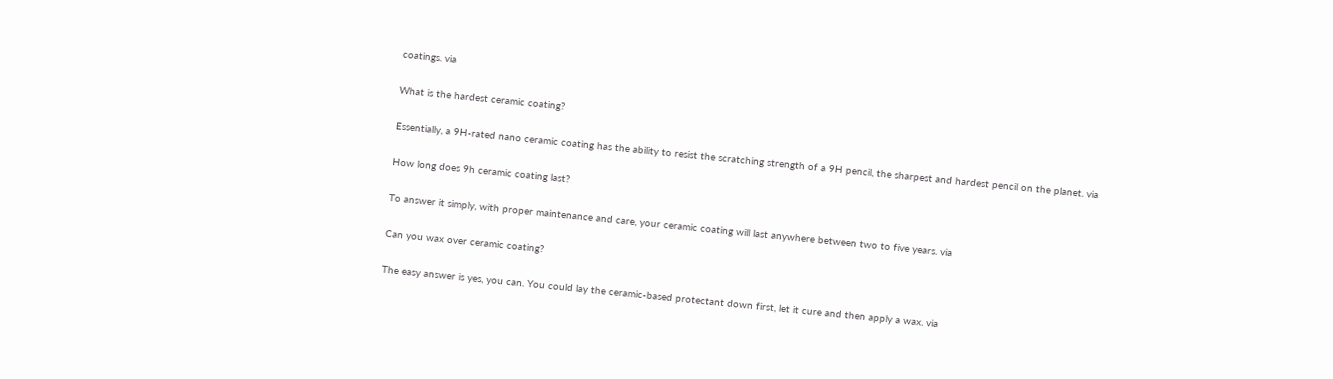coatings. via

What is the hardest ceramic coating?

Essentially, a 9H-rated nano ceramic coating has the ability to resist the scratching strength of a 9H pencil, the sharpest and hardest pencil on the planet. via

How long does 9h ceramic coating last?

To answer it simply, with proper maintenance and care, your ceramic coating will last anywhere between two to five years. via

Can you wax over ceramic coating?

The easy answer is yes, you can. You could lay the ceramic-based protectant down first, let it cure and then apply a wax. via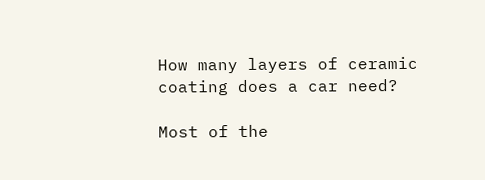How many layers of ceramic coating does a car need?

Most of the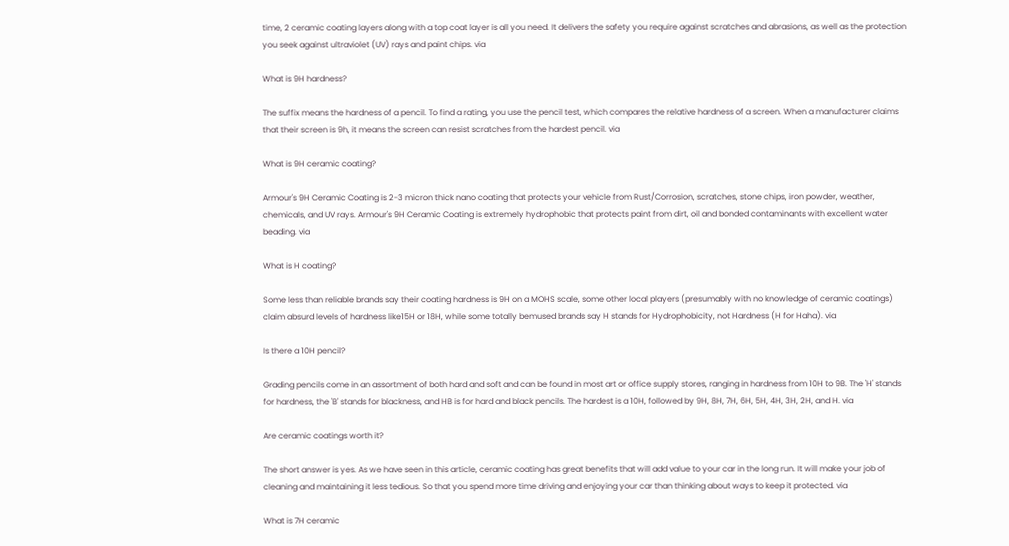time, 2 ceramic coating layers along with a top coat layer is all you need. It delivers the safety you require against scratches and abrasions, as well as the protection you seek against ultraviolet (UV) rays and paint chips. via

What is 9H hardness?

The suffix means the hardness of a pencil. To find a rating, you use the pencil test, which compares the relative hardness of a screen. When a manufacturer claims that their screen is 9h, it means the screen can resist scratches from the hardest pencil. via

What is 9H ceramic coating?

Armour's 9H Ceramic Coating is 2-3 micron thick nano coating that protects your vehicle from Rust/Corrosion, scratches, stone chips, iron powder, weather, chemicals, and UV rays. Armour's 9H Ceramic Coating is extremely hydrophobic that protects paint from dirt, oil and bonded contaminants with excellent water beading. via

What is H coating?

Some less than reliable brands say their coating hardness is 9H on a MOHS scale, some other local players (presumably with no knowledge of ceramic coatings) claim absurd levels of hardness like15H or 18H, while some totally bemused brands say H stands for Hydrophobicity, not Hardness (H for Haha). via

Is there a 10H pencil?

Grading pencils come in an assortment of both hard and soft and can be found in most art or office supply stores, ranging in hardness from 10H to 9B. The 'H' stands for hardness, the 'B' stands for blackness, and HB is for hard and black pencils. The hardest is a 10H, followed by 9H, 8H, 7H, 6H, 5H, 4H, 3H, 2H, and H. via

Are ceramic coatings worth it?

The short answer is yes. As we have seen in this article, ceramic coating has great benefits that will add value to your car in the long run. It will make your job of cleaning and maintaining it less tedious. So that you spend more time driving and enjoying your car than thinking about ways to keep it protected. via

What is 7H ceramic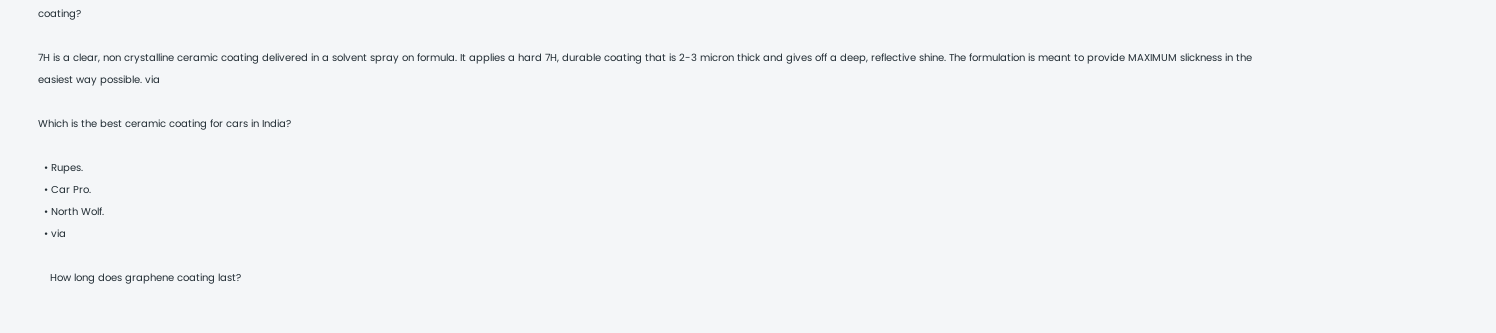coating?

7H is a clear, non crystalline ceramic coating delivered in a solvent spray on formula. It applies a hard 7H, durable coating that is 2-3 micron thick and gives off a deep, reflective shine. The formulation is meant to provide MAXIMUM slickness in the easiest way possible. via

Which is the best ceramic coating for cars in India?

  • Rupes.
  • Car Pro.
  • North Wolf.
  • via

    How long does graphene coating last?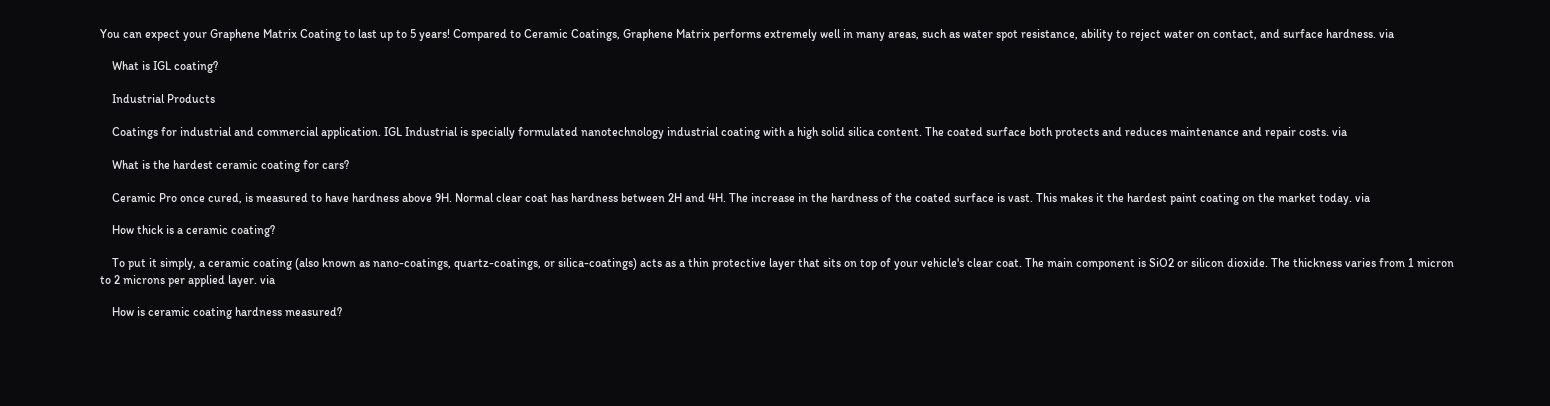You can expect your Graphene Matrix Coating to last up to 5 years! Compared to Ceramic Coatings, Graphene Matrix performs extremely well in many areas, such as water spot resistance, ability to reject water on contact, and surface hardness. via

    What is IGL coating?

    Industrial Products

    Coatings for industrial and commercial application. IGL Industrial is specially formulated nanotechnology industrial coating with a high solid silica content. The coated surface both protects and reduces maintenance and repair costs. via

    What is the hardest ceramic coating for cars?

    Ceramic Pro once cured, is measured to have hardness above 9H. Normal clear coat has hardness between 2H and 4H. The increase in the hardness of the coated surface is vast. This makes it the hardest paint coating on the market today. via

    How thick is a ceramic coating?

    To put it simply, a ceramic coating (also known as nano-coatings, quartz-coatings, or silica-coatings) acts as a thin protective layer that sits on top of your vehicle's clear coat. The main component is SiO2 or silicon dioxide. The thickness varies from 1 micron to 2 microns per applied layer. via

    How is ceramic coating hardness measured?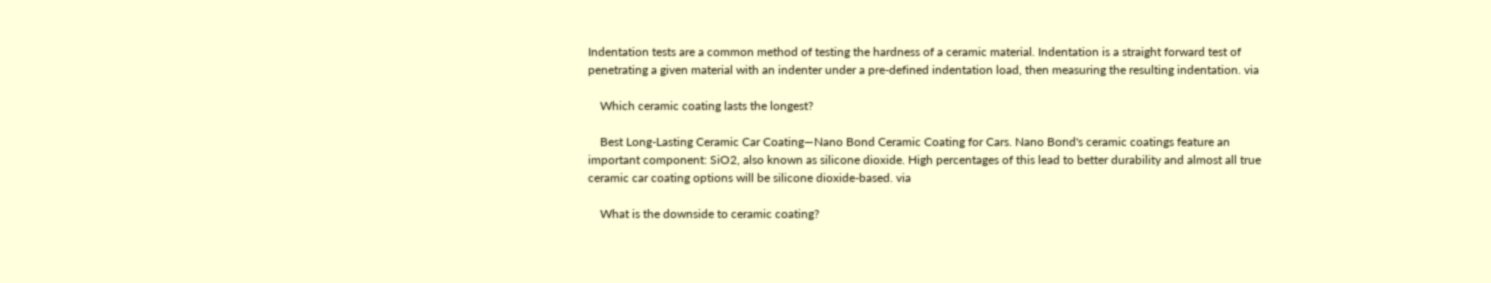Indentation tests are a common method of testing the hardness of a ceramic material. Indentation is a straight forward test of penetrating a given material with an indenter under a pre-defined indentation load, then measuring the resulting indentation. via

    Which ceramic coating lasts the longest?

    Best Long-Lasting Ceramic Car Coating—Nano Bond Ceramic Coating for Cars. Nano Bond's ceramic coatings feature an important component: SiO2, also known as silicone dioxide. High percentages of this lead to better durability and almost all true ceramic car coating options will be silicone dioxide-based. via

    What is the downside to ceramic coating?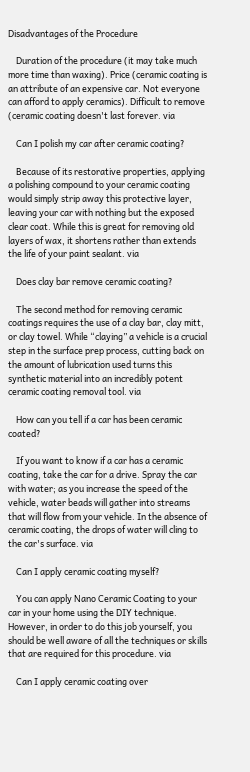Disadvantages of the Procedure

    Duration of the procedure (it may take much more time than waxing). Price (ceramic coating is an attribute of an expensive car. Not everyone can afford to apply ceramics). Difficult to remove (ceramic coating doesn't last forever. via

    Can I polish my car after ceramic coating?

    Because of its restorative properties, applying a polishing compound to your ceramic coating would simply strip away this protective layer, leaving your car with nothing but the exposed clear coat. While this is great for removing old layers of wax, it shortens rather than extends the life of your paint sealant. via

    Does clay bar remove ceramic coating?

    The second method for removing ceramic coatings requires the use of a clay bar, clay mitt, or clay towel. While “claying” a vehicle is a crucial step in the surface prep process, cutting back on the amount of lubrication used turns this synthetic material into an incredibly potent ceramic coating removal tool. via

    How can you tell if a car has been ceramic coated?

    If you want to know if a car has a ceramic coating, take the car for a drive. Spray the car with water; as you increase the speed of the vehicle, water beads will gather into streams that will flow from your vehicle. In the absence of ceramic coating, the drops of water will cling to the car's surface. via

    Can I apply ceramic coating myself?

    You can apply Nano Ceramic Coating to your car in your home using the DIY technique. However, in order to do this job yourself, you should be well aware of all the techniques or skills that are required for this procedure. via

    Can I apply ceramic coating over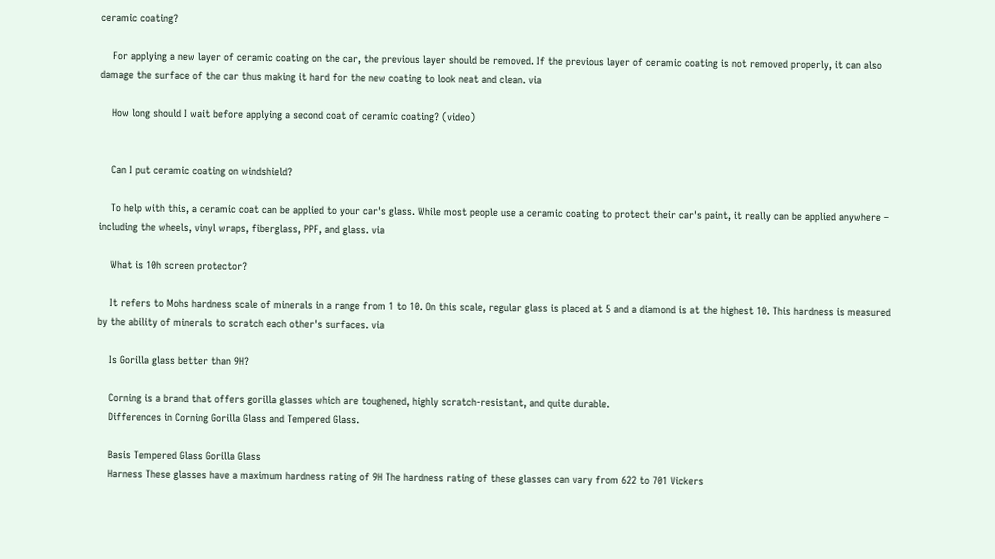ceramic coating?

    For applying a new layer of ceramic coating on the car, the previous layer should be removed. If the previous layer of ceramic coating is not removed properly, it can also damage the surface of the car thus making it hard for the new coating to look neat and clean. via

    How long should I wait before applying a second coat of ceramic coating? (video)


    Can I put ceramic coating on windshield?

    To help with this, a ceramic coat can be applied to your car's glass. While most people use a ceramic coating to protect their car's paint, it really can be applied anywhere – including the wheels, vinyl wraps, fiberglass, PPF, and glass. via

    What is 10h screen protector?

    It refers to Mohs hardness scale of minerals in a range from 1 to 10. On this scale, regular glass is placed at 5 and a diamond is at the highest 10. This hardness is measured by the ability of minerals to scratch each other's surfaces. via

    Is Gorilla glass better than 9H?

    Corning is a brand that offers gorilla glasses which are toughened, highly scratch-resistant, and quite durable.
    Differences in Corning Gorilla Glass and Tempered Glass.

    Basis Tempered Glass Gorilla Glass
    Harness These glasses have a maximum hardness rating of 9H The hardness rating of these glasses can vary from 622 to 701 Vickers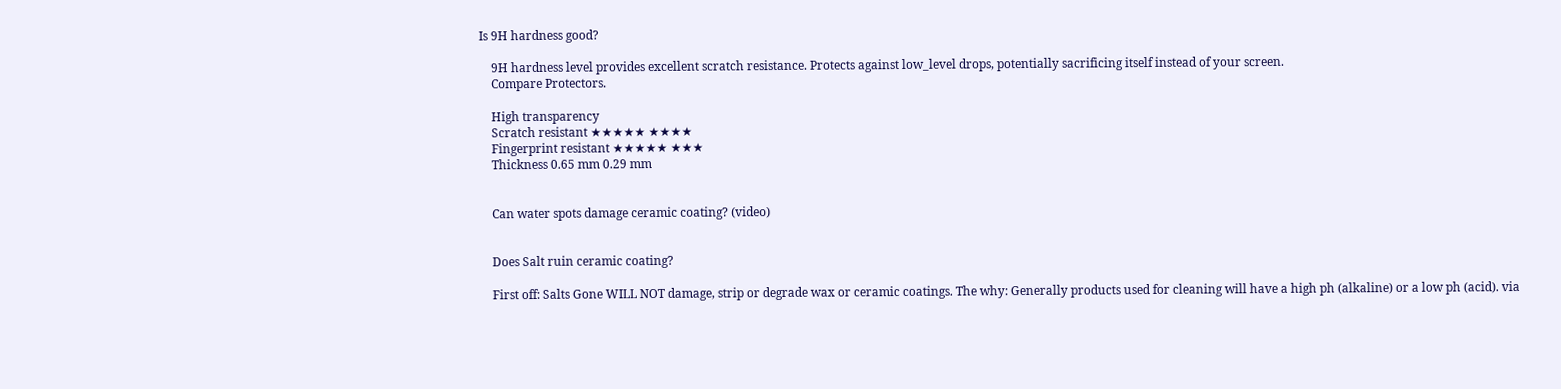Is 9H hardness good?

    9H hardness level provides excellent scratch resistance. Protects against low_level drops, potentially sacrificing itself instead of your screen.
    Compare Protectors.

    High transparency
    Scratch resistant ★★★★★ ★★★★
    Fingerprint resistant ★★★★★ ★★★
    Thickness 0.65 mm 0.29 mm


    Can water spots damage ceramic coating? (video)


    Does Salt ruin ceramic coating?

    First off: Salts Gone WILL NOT damage, strip or degrade wax or ceramic coatings. The why: Generally products used for cleaning will have a high ph (alkaline) or a low ph (acid). via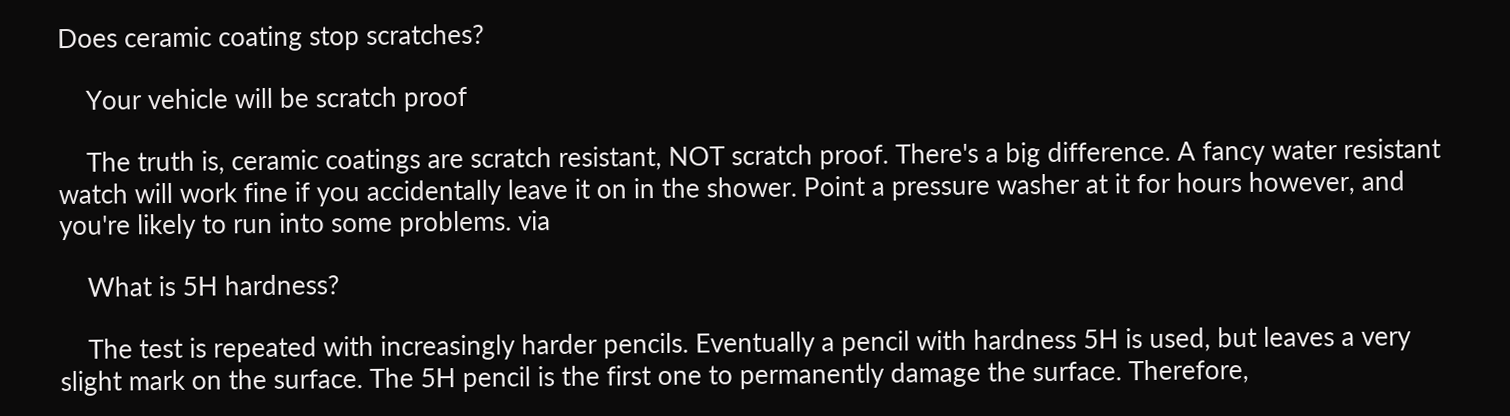Does ceramic coating stop scratches?

    Your vehicle will be scratch proof

    The truth is, ceramic coatings are scratch resistant, NOT scratch proof. There's a big difference. A fancy water resistant watch will work fine if you accidentally leave it on in the shower. Point a pressure washer at it for hours however, and you're likely to run into some problems. via

    What is 5H hardness?

    The test is repeated with increasingly harder pencils. Eventually a pencil with hardness 5H is used, but leaves a very slight mark on the surface. The 5H pencil is the first one to permanently damage the surface. Therefore,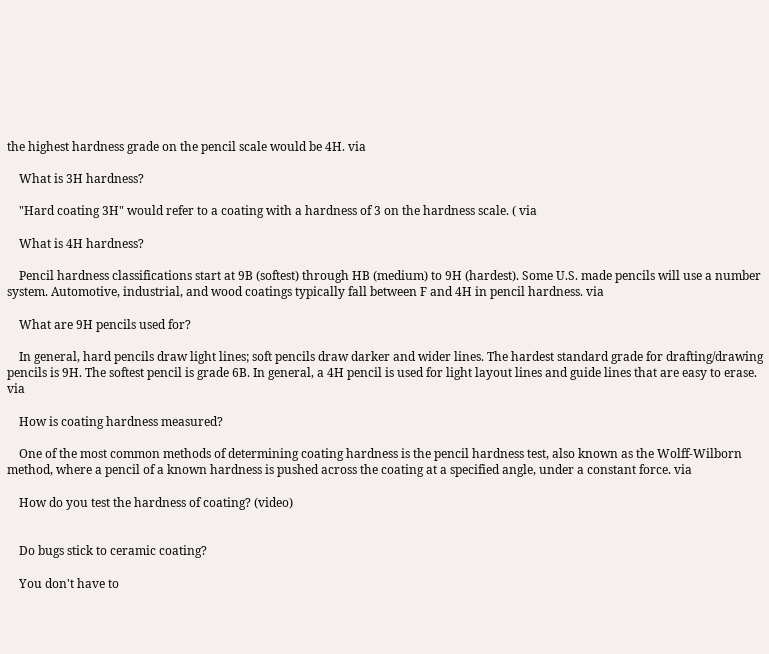the highest hardness grade on the pencil scale would be 4H. via

    What is 3H hardness?

    "Hard coating 3H" would refer to a coating with a hardness of 3 on the hardness scale. ( via

    What is 4H hardness?

    Pencil hardness classifications start at 9B (softest) through HB (medium) to 9H (hardest). Some U.S. made pencils will use a number system. Automotive, industrial, and wood coatings typically fall between F and 4H in pencil hardness. via

    What are 9H pencils used for?

    In general, hard pencils draw light lines; soft pencils draw darker and wider lines. The hardest standard grade for drafting/drawing pencils is 9H. The softest pencil is grade 6B. In general, a 4H pencil is used for light layout lines and guide lines that are easy to erase. via

    How is coating hardness measured?

    One of the most common methods of determining coating hardness is the pencil hardness test, also known as the Wolff-Wilborn method, where a pencil of a known hardness is pushed across the coating at a specified angle, under a constant force. via

    How do you test the hardness of coating? (video)


    Do bugs stick to ceramic coating?

    You don't have to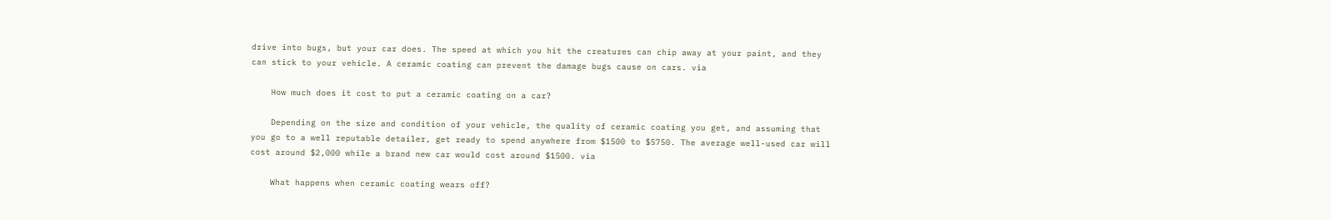drive into bugs, but your car does. The speed at which you hit the creatures can chip away at your paint, and they can stick to your vehicle. A ceramic coating can prevent the damage bugs cause on cars. via

    How much does it cost to put a ceramic coating on a car?

    Depending on the size and condition of your vehicle, the quality of ceramic coating you get, and assuming that you go to a well reputable detailer, get ready to spend anywhere from $1500 to $5750. The average well-used car will cost around $2,000 while a brand new car would cost around $1500. via

    What happens when ceramic coating wears off?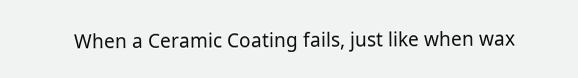When a Ceramic Coating fails, just like when wax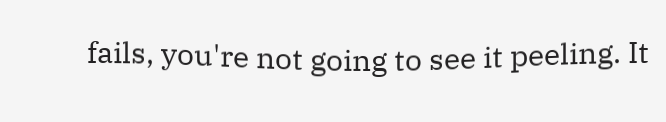fails, you're not going to see it peeling. It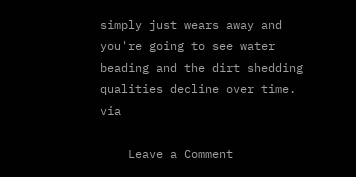simply just wears away and you're going to see water beading and the dirt shedding qualities decline over time. via

    Leave a Comment